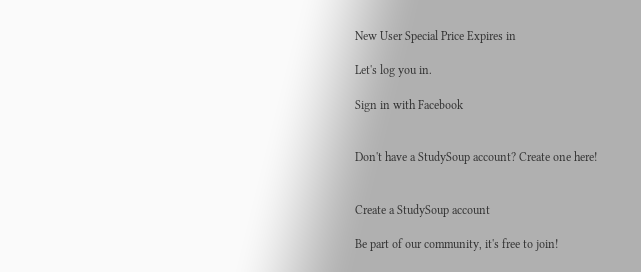New User Special Price Expires in

Let's log you in.

Sign in with Facebook


Don't have a StudySoup account? Create one here!


Create a StudySoup account

Be part of our community, it's free to join!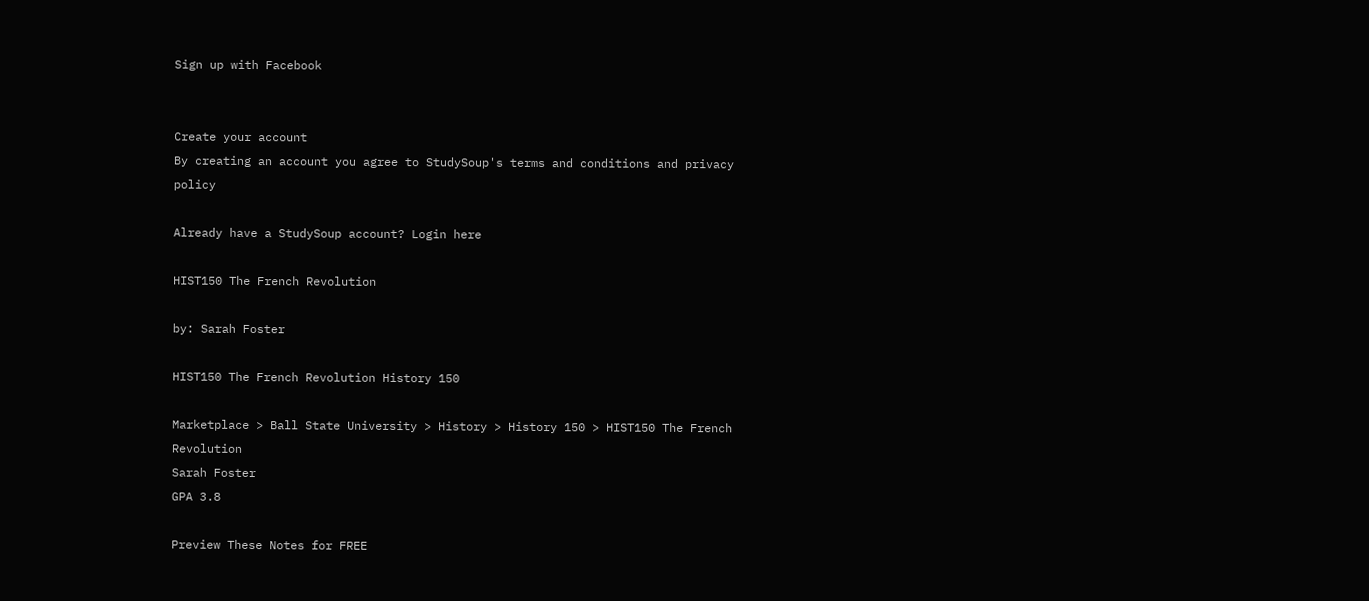Sign up with Facebook


Create your account
By creating an account you agree to StudySoup's terms and conditions and privacy policy

Already have a StudySoup account? Login here

HIST150 The French Revolution

by: Sarah Foster

HIST150 The French Revolution History 150

Marketplace > Ball State University > History > History 150 > HIST150 The French Revolution
Sarah Foster
GPA 3.8

Preview These Notes for FREE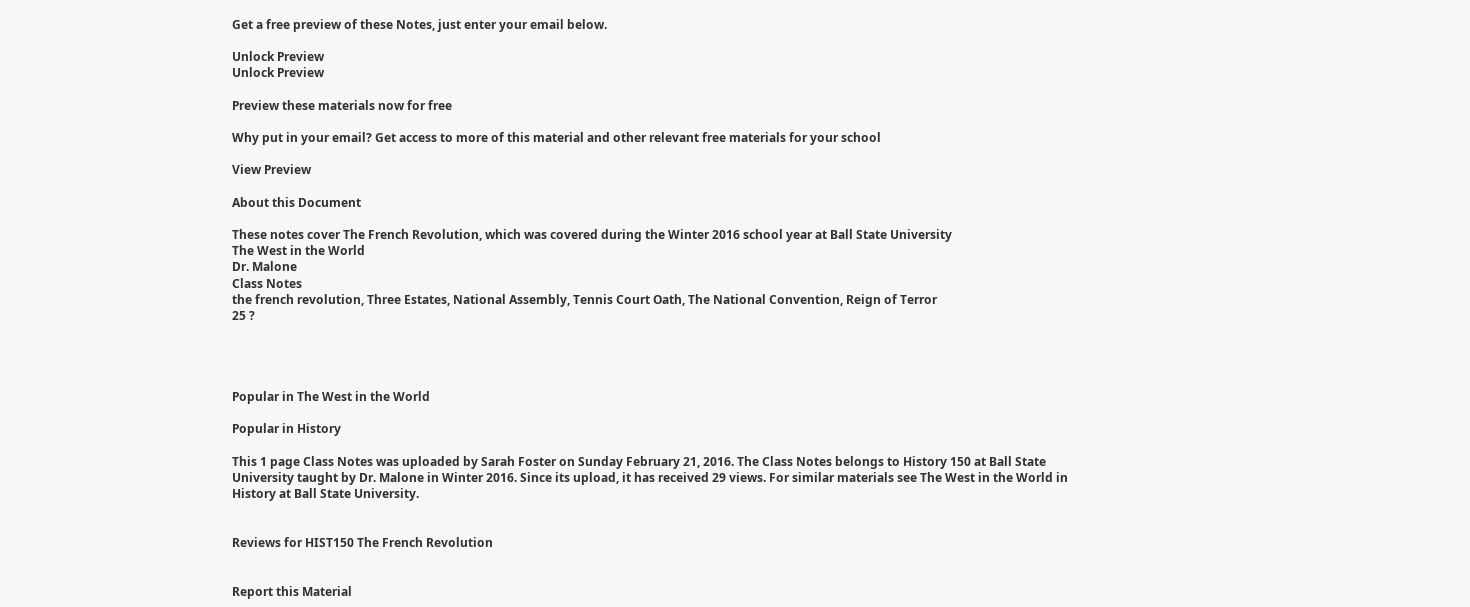Get a free preview of these Notes, just enter your email below.

Unlock Preview
Unlock Preview

Preview these materials now for free

Why put in your email? Get access to more of this material and other relevant free materials for your school

View Preview

About this Document

These notes cover The French Revolution, which was covered during the Winter 2016 school year at Ball State University
The West in the World
Dr. Malone
Class Notes
the french revolution, Three Estates, National Assembly, Tennis Court Oath, The National Convention, Reign of Terror
25 ?




Popular in The West in the World

Popular in History

This 1 page Class Notes was uploaded by Sarah Foster on Sunday February 21, 2016. The Class Notes belongs to History 150 at Ball State University taught by Dr. Malone in Winter 2016. Since its upload, it has received 29 views. For similar materials see The West in the World in History at Ball State University.


Reviews for HIST150 The French Revolution


Report this Material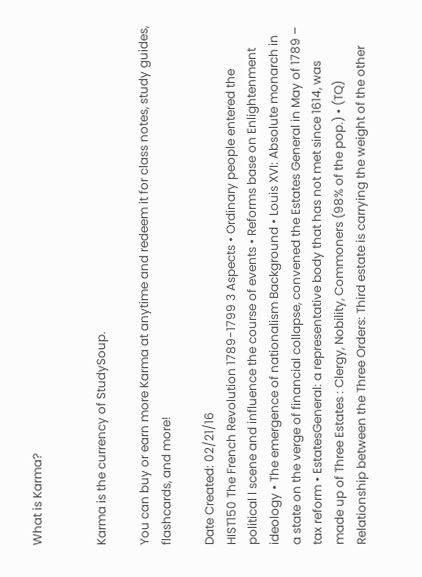What is Karma?


Karma is the currency of StudySoup.

You can buy or earn more Karma at anytime and redeem it for class notes, study guides, flashcards, and more!

Date Created: 02/21/16
HIST150 The French Revolution 1789-1799 3 Aspects • Ordinary people entered the political l scene and influence the course of events • Reforms base on Enlightenment ideology • The emergence of nationalism Background • Louis XVI: Absolute monarch in a state on the verge of financial collapse, convened the Estates General in May of 1789 – tax reform • EstatesGeneral: a representative body that has not met since 1614, was made up of Three Estates : Clergy, Nobility, Commoners (98% of the pop.) • (TQ) Relationship between the Three Orders: Third estate is carrying the weight of the other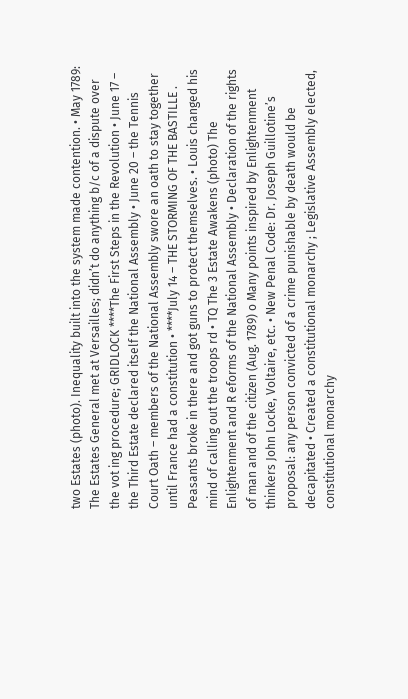two Estates (photo). Inequality built into the system made contention. • May 1789: The Estates General met at Versailles; didn’t do anything b/c of a dispute over the vot ing procedure; GRIDLOCK ****The First Steps in the Revolution • June 17 – the Third Estate declared itself the National Assembly • June 20 – the Tennis Court Oath – members of the National Assembly swore an oath to stay together until France had a constitution • ****July 14 – THE STORMING OF THE BASTILLE . Peasants broke in there and got guns to protect themselves. • Louis changed his mind of calling out the troops rd • TQ The 3 Estate Awakens (photo) The Enlightenment and R eforms of the National Assembly • Declaration of the rights of man and of the citizen (Aug. 1789) o Many points inspired by Enlightenment thinkers John Locke, Voltaire, etc. • New Penal Code: Dr. Joseph Guillotine’s proposal: any person convicted of a crime punishable by death would be decapitated • Created a constitutional monarchy ; Legislative Assembly elected, constitutional monarchy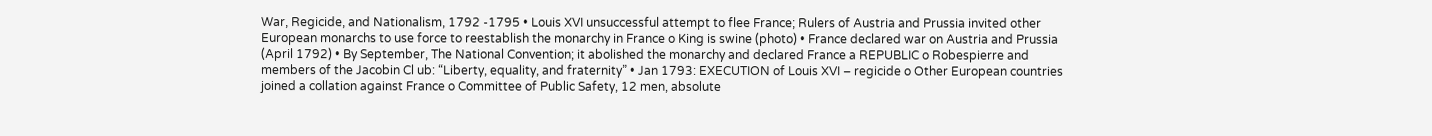War, Regicide, and Nationalism, 1792 -1795 • Louis XVI unsuccessful attempt to flee France; Rulers of Austria and Prussia invited other European monarchs to use force to reestablish the monarchy in France o King is swine (photo) • France declared war on Austria and Prussia (April 1792) • By September, The National Convention; it abolished the monarchy and declared France a REPUBLIC o Robespierre and members of the Jacobin Cl ub: “Liberty, equality, and fraternity” • Jan 1793: EXECUTION of Louis XVI – regicide o Other European countries joined a collation against France o Committee of Public Safety, 12 men, absolute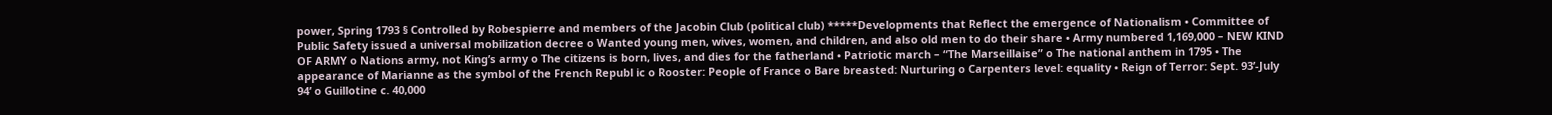power, Spring 1793 § Controlled by Robespierre and members of the Jacobin Club (political club) *****Developments that Reflect the emergence of Nationalism • Committee of Public Safety issued a universal mobilization decree o Wanted young men, wives, women, and children, and also old men to do their share • Army numbered 1,169,000 – NEW KIND OF ARMY o Nations army, not King’s army o The citizens is born, lives, and dies for the fatherland • Patriotic march – “The Marseillaise” o The national anthem in 1795 • The appearance of Marianne as the symbol of the French Republ ic o Rooster: People of France o Bare breasted: Nurturing o Carpenters level: equality • Reign of Terror: Sept. 93’-July 94’ o Guillotine c. 40,000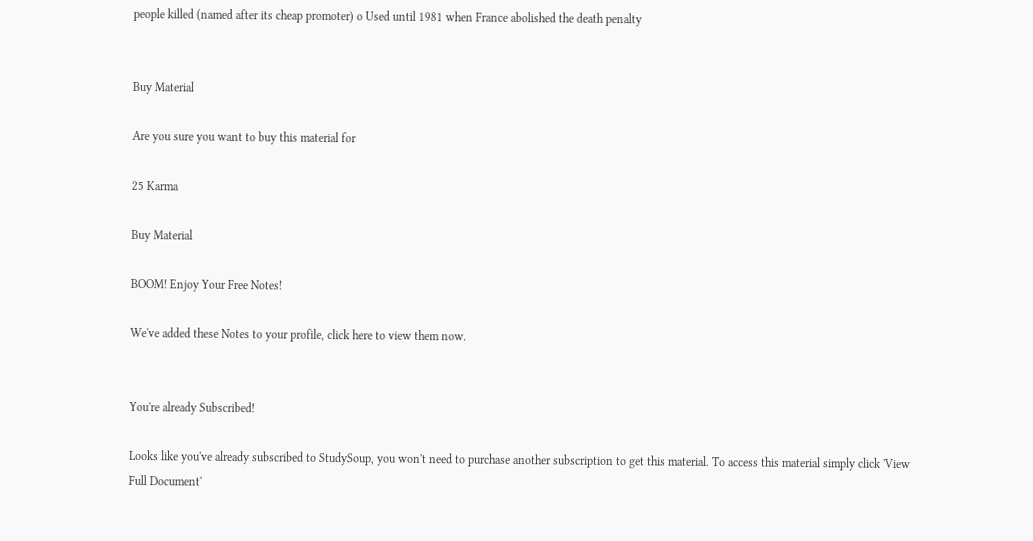people killed (named after its cheap promoter) o Used until 1981 when France abolished the death penalty


Buy Material

Are you sure you want to buy this material for

25 Karma

Buy Material

BOOM! Enjoy Your Free Notes!

We've added these Notes to your profile, click here to view them now.


You're already Subscribed!

Looks like you've already subscribed to StudySoup, you won't need to purchase another subscription to get this material. To access this material simply click 'View Full Document'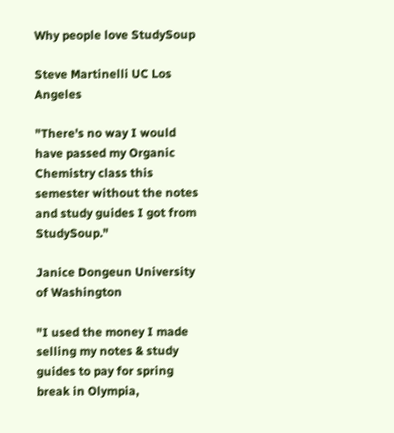Why people love StudySoup

Steve Martinelli UC Los Angeles

"There's no way I would have passed my Organic Chemistry class this semester without the notes and study guides I got from StudySoup."

Janice Dongeun University of Washington

"I used the money I made selling my notes & study guides to pay for spring break in Olympia,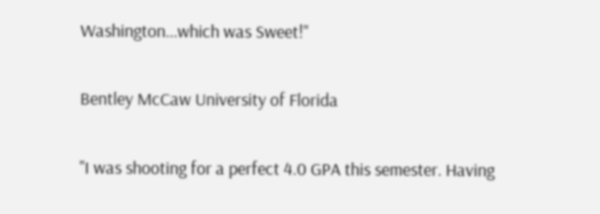Washington...which was Sweet!"

Bentley McCaw University of Florida

"I was shooting for a perfect 4.0 GPA this semester. Having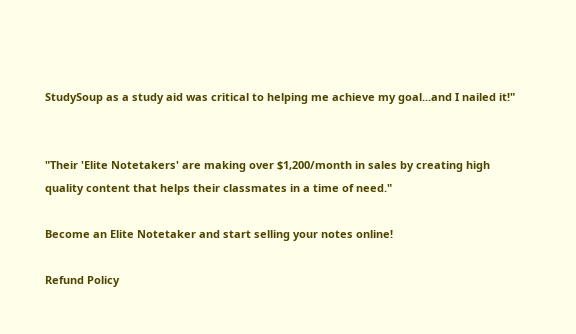StudySoup as a study aid was critical to helping me achieve my goal...and I nailed it!"


"Their 'Elite Notetakers' are making over $1,200/month in sales by creating high quality content that helps their classmates in a time of need."

Become an Elite Notetaker and start selling your notes online!

Refund Policy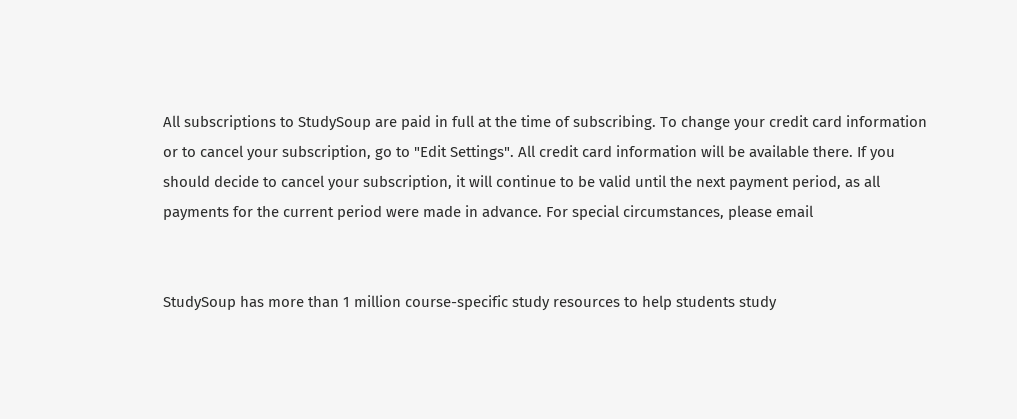All subscriptions to StudySoup are paid in full at the time of subscribing. To change your credit card information or to cancel your subscription, go to "Edit Settings". All credit card information will be available there. If you should decide to cancel your subscription, it will continue to be valid until the next payment period, as all payments for the current period were made in advance. For special circumstances, please email


StudySoup has more than 1 million course-specific study resources to help students study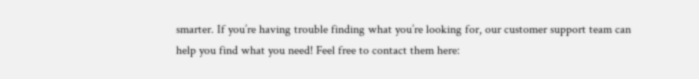smarter. If you’re having trouble finding what you’re looking for, our customer support team can help you find what you need! Feel free to contact them here: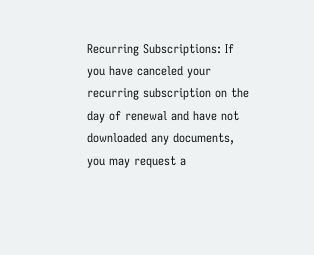Recurring Subscriptions: If you have canceled your recurring subscription on the day of renewal and have not downloaded any documents, you may request a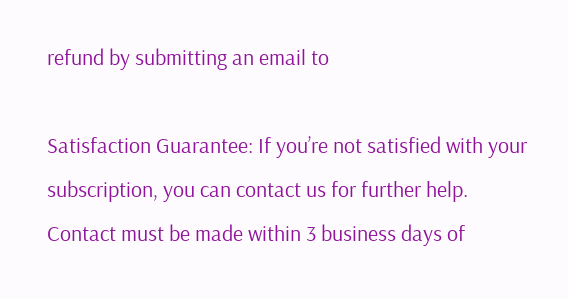refund by submitting an email to

Satisfaction Guarantee: If you’re not satisfied with your subscription, you can contact us for further help. Contact must be made within 3 business days of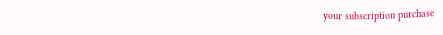your subscription purchase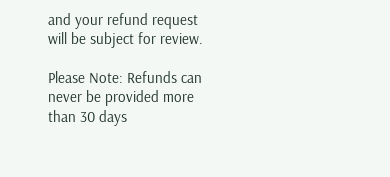and your refund request will be subject for review.

Please Note: Refunds can never be provided more than 30 days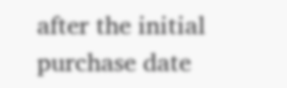after the initial purchase date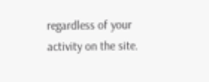regardless of your activity on the site.